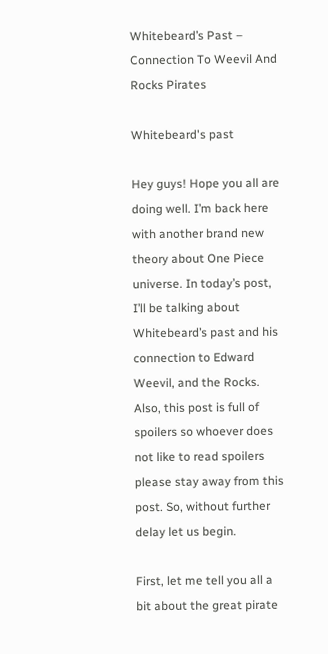Whitebeard’s Past – Connection To Weevil And Rocks Pirates

Whitebeard's past

Hey guys! Hope you all are doing well. I’m back here with another brand new theory about One Piece universe. In today’s post, I’ll be talking about Whitebeard’s past and his connection to Edward Weevil, and the Rocks. Also, this post is full of spoilers so whoever does not like to read spoilers please stay away from this post. So, without further delay let us begin.

First, let me tell you all a bit about the great pirate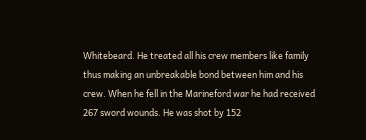Whitebeard. He treated all his crew members like family thus making an unbreakable bond between him and his crew. When he fell in the Marineford war he had received 267 sword wounds. He was shot by 152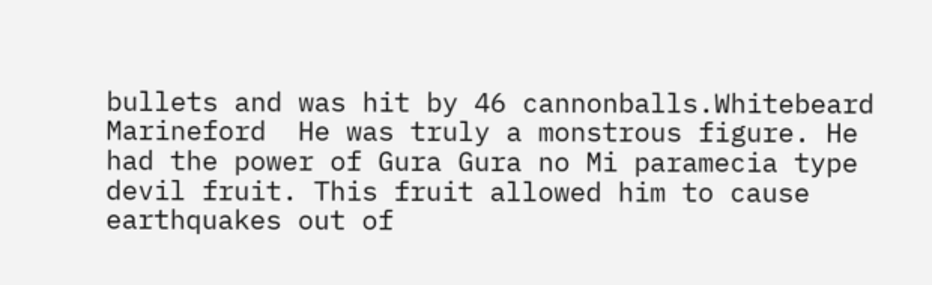bullets and was hit by 46 cannonballs.Whitebeard Marineford  He was truly a monstrous figure. He had the power of Gura Gura no Mi paramecia type devil fruit. This fruit allowed him to cause earthquakes out of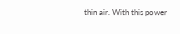thin air. With this power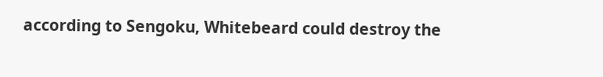according to Sengoku, Whitebeard could destroy the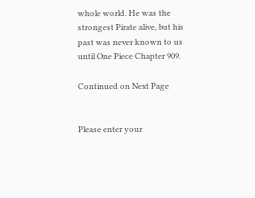whole world. He was the strongest Pirate alive, but his past was never known to us until One Piece Chapter 909.

Continued on Next Page


Please enter your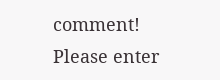comment!
Please enter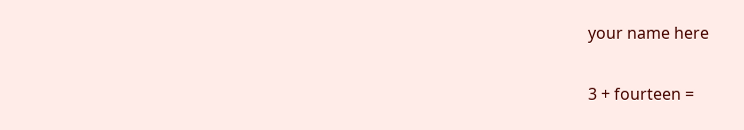your name here

3 + fourteen =